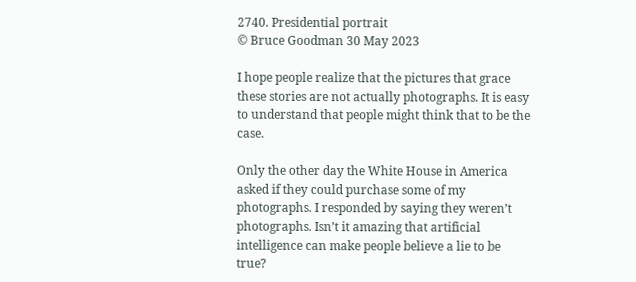2740. Presidential portrait
© Bruce Goodman 30 May 2023

I hope people realize that the pictures that grace these stories are not actually photographs. It is easy to understand that people might think that to be the case.

Only the other day the White House in America asked if they could purchase some of my photographs. I responded by saying they weren’t photographs. Isn’t it amazing that artificial intelligence can make people believe a lie to be true?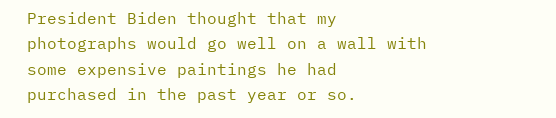President Biden thought that my photographs would go well on a wall with some expensive paintings he had purchased in the past year or so.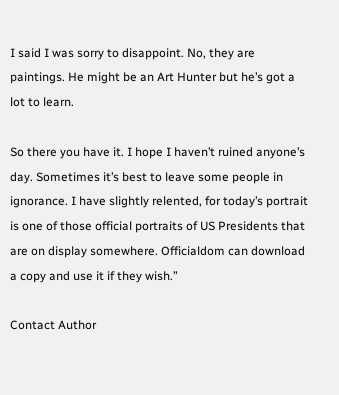I said I was sorry to disappoint. No, they are paintings. He might be an Art Hunter but he’s got a lot to learn.

So there you have it. I hope I haven’t ruined anyone’s day. Sometimes it’s best to leave some people in ignorance. I have slightly relented, for today’s portrait is one of those official portraits of US Presidents that are on display somewhere. Officialdom can download a copy and use it if they wish.”

Contact Author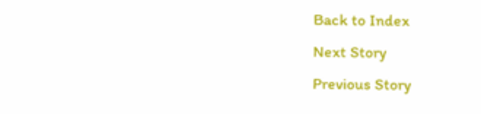Back to Index
Next Story
Previous Story